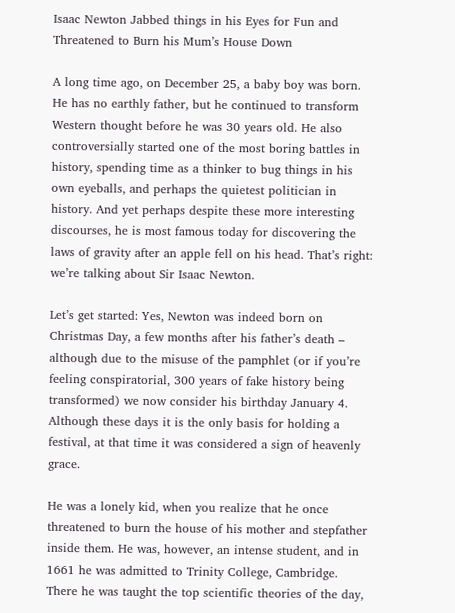Isaac Newton Jabbed things in his Eyes for Fun and Threatened to Burn his Mum’s House Down

A long time ago, on December 25, a baby boy was born. He has no earthly father, but he continued to transform Western thought before he was 30 years old. He also controversially started one of the most boring battles in history, spending time as a thinker to bug things in his own eyeballs, and perhaps the quietest politician in history. And yet perhaps despite these more interesting discourses, he is most famous today for discovering the laws of gravity after an apple fell on his head. That’s right: we’re talking about Sir Isaac Newton.

Let’s get started: Yes, Newton was indeed born on Christmas Day, a few months after his father’s death – although due to the misuse of the pamphlet (or if you’re feeling conspiratorial, 300 years of fake history being transformed) we now consider his birthday January 4. Although these days it is the only basis for holding a festival, at that time it was considered a sign of heavenly grace.

He was a lonely kid, when you realize that he once threatened to burn the house of his mother and stepfather inside them. He was, however, an intense student, and in 1661 he was admitted to Trinity College, Cambridge. There he was taught the top scientific theories of the day,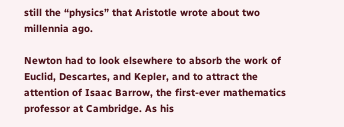still the “physics” that Aristotle wrote about two millennia ago.

Newton had to look elsewhere to absorb the work of Euclid, Descartes, and Kepler, and to attract the attention of Isaac Barrow, the first-ever mathematics professor at Cambridge. As his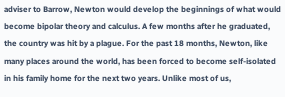adviser to Barrow, Newton would develop the beginnings of what would become bipolar theory and calculus. A few months after he graduated, the country was hit by a plague. For the past 18 months, Newton, like many places around the world, has been forced to become self-isolated in his family home for the next two years. Unlike most of us,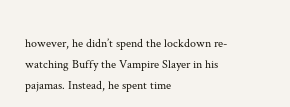however, he didn’t spend the lockdown re-watching Buffy the Vampire Slayer in his pajamas. Instead, he spent time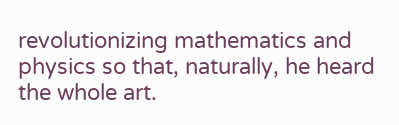revolutionizing mathematics and physics so that, naturally, he heard the whole art.